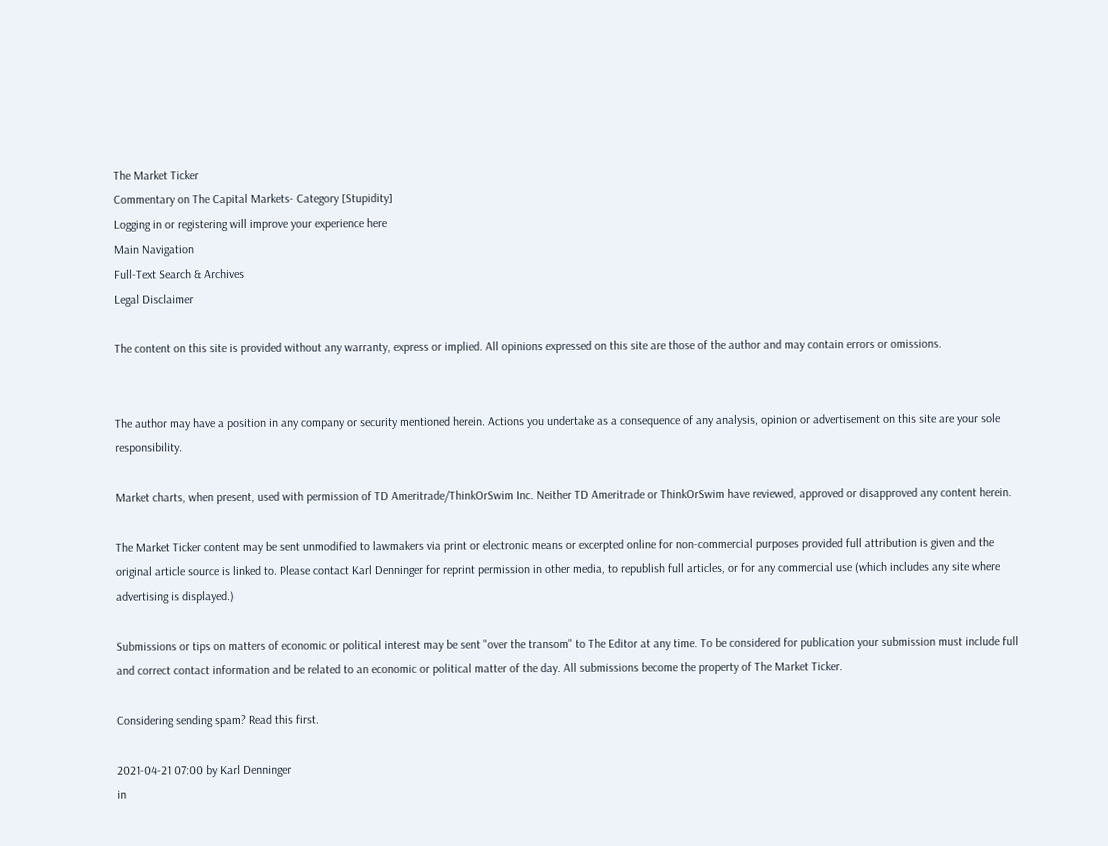The Market Ticker
Commentary on The Capital Markets- Category [Stupidity]
Logging in or registering will improve your experience here
Main Navigation
Full-Text Search & Archives
Legal Disclaimer

The content on this site is provided without any warranty, express or implied. All opinions expressed on this site are those of the author and may contain errors or omissions.


The author may have a position in any company or security mentioned herein. Actions you undertake as a consequence of any analysis, opinion or advertisement on this site are your sole responsibility.

Market charts, when present, used with permission of TD Ameritrade/ThinkOrSwim Inc. Neither TD Ameritrade or ThinkOrSwim have reviewed, approved or disapproved any content herein.

The Market Ticker content may be sent unmodified to lawmakers via print or electronic means or excerpted online for non-commercial purposes provided full attribution is given and the original article source is linked to. Please contact Karl Denninger for reprint permission in other media, to republish full articles, or for any commercial use (which includes any site where advertising is displayed.)

Submissions or tips on matters of economic or political interest may be sent "over the transom" to The Editor at any time. To be considered for publication your submission must include full and correct contact information and be related to an economic or political matter of the day. All submissions become the property of The Market Ticker.

Considering sending spam? Read this first.

2021-04-21 07:00 by Karl Denninger
in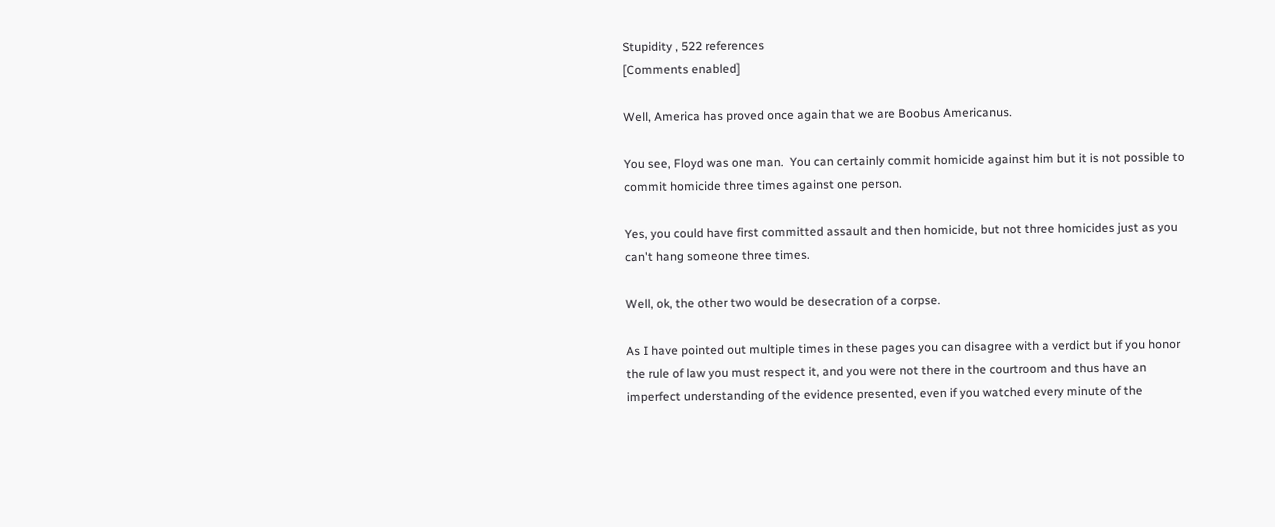Stupidity , 522 references
[Comments enabled]

Well, America has proved once again that we are Boobus Americanus.

You see, Floyd was one man.  You can certainly commit homicide against him but it is not possible to commit homicide three times against one person.

Yes, you could have first committed assault and then homicide, but not three homicides just as you can't hang someone three times.

Well, ok, the other two would be desecration of a corpse.

As I have pointed out multiple times in these pages you can disagree with a verdict but if you honor the rule of law you must respect it, and you were not there in the courtroom and thus have an imperfect understanding of the evidence presented, even if you watched every minute of the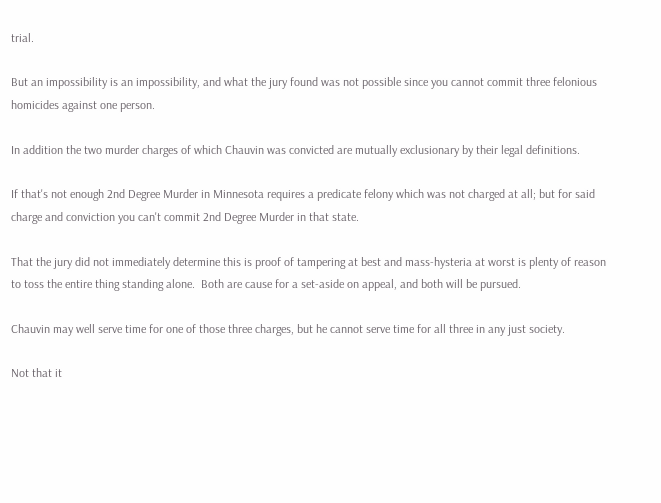trial.

But an impossibility is an impossibility, and what the jury found was not possible since you cannot commit three felonious homicides against one person.

In addition the two murder charges of which Chauvin was convicted are mutually exclusionary by their legal definitions.

If that's not enough 2nd Degree Murder in Minnesota requires a predicate felony which was not charged at all; but for said charge and conviction you can't commit 2nd Degree Murder in that state.

That the jury did not immediately determine this is proof of tampering at best and mass-hysteria at worst is plenty of reason to toss the entire thing standing alone.  Both are cause for a set-aside on appeal, and both will be pursued.

Chauvin may well serve time for one of those three charges, but he cannot serve time for all three in any just society.

Not that it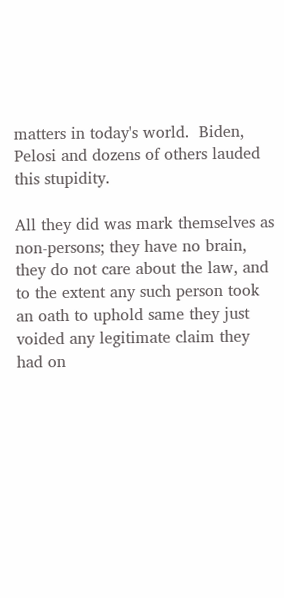matters in today's world.  Biden, Pelosi and dozens of others lauded this stupidity.

All they did was mark themselves as non-persons; they have no brain, they do not care about the law, and to the extent any such person took an oath to uphold same they just voided any legitimate claim they had on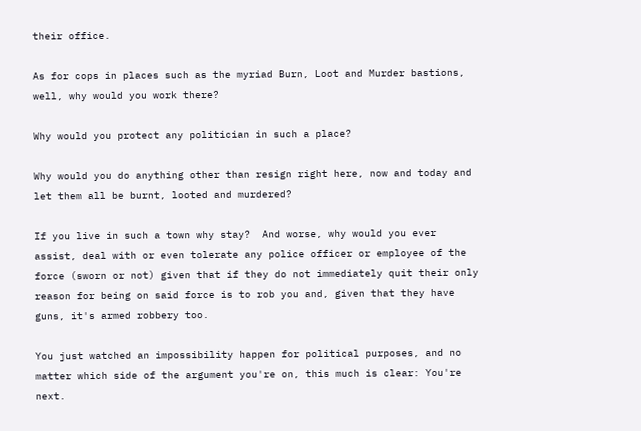their office.

As for cops in places such as the myriad Burn, Loot and Murder bastions, well, why would you work there?

Why would you protect any politician in such a place?

Why would you do anything other than resign right here, now and today and let them all be burnt, looted and murdered?

If you live in such a town why stay?  And worse, why would you ever assist, deal with or even tolerate any police officer or employee of the force (sworn or not) given that if they do not immediately quit their only reason for being on said force is to rob you and, given that they have guns, it's armed robbery too.

You just watched an impossibility happen for political purposes, and no matter which side of the argument you're on, this much is clear: You're next.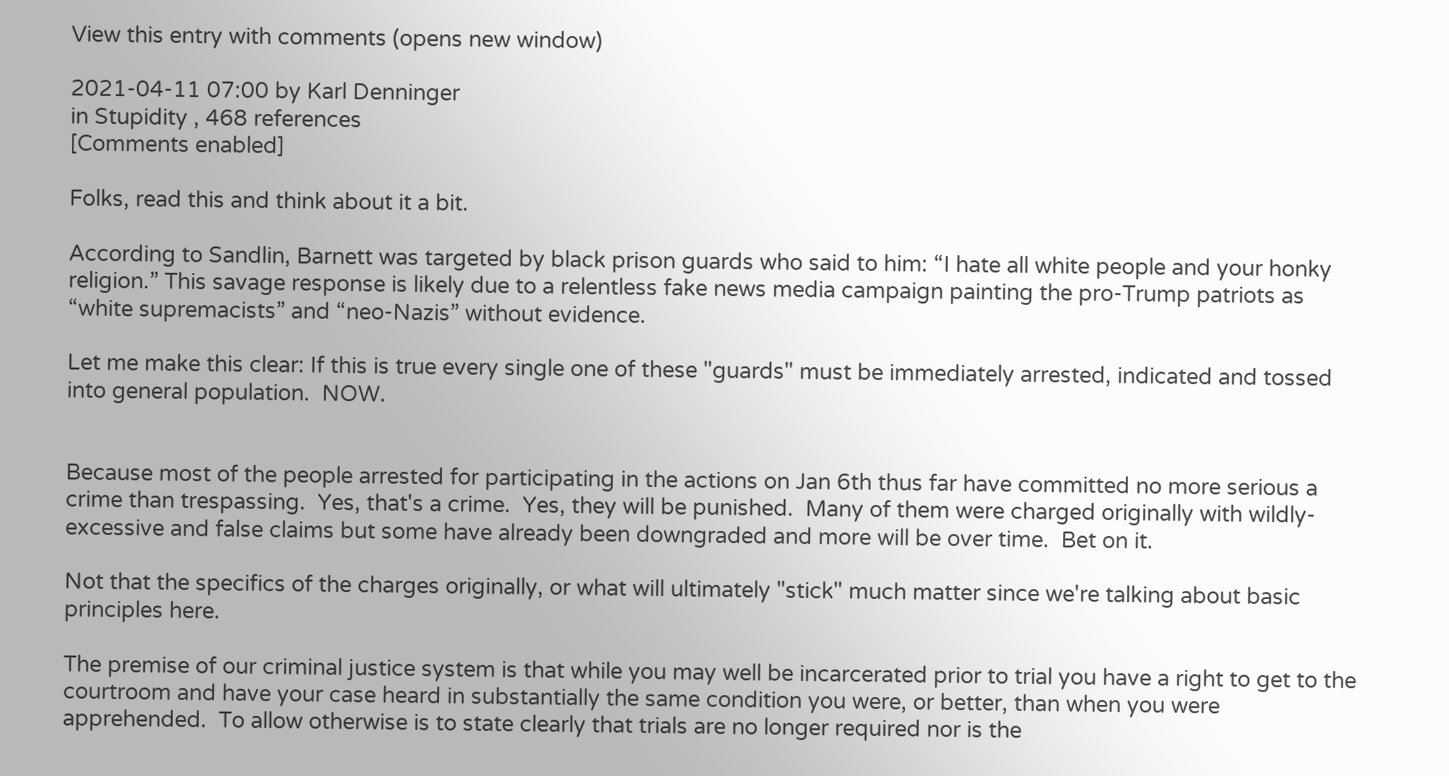View this entry with comments (opens new window)

2021-04-11 07:00 by Karl Denninger
in Stupidity , 468 references
[Comments enabled]

Folks, read this and think about it a bit.

According to Sandlin, Barnett was targeted by black prison guards who said to him: “I hate all white people and your honky religion.” This savage response is likely due to a relentless fake news media campaign painting the pro-Trump patriots as “white supremacists” and “neo-Nazis” without evidence.

Let me make this clear: If this is true every single one of these "guards" must be immediately arrested, indicated and tossed into general population.  NOW.


Because most of the people arrested for participating in the actions on Jan 6th thus far have committed no more serious a crime than trespassing.  Yes, that's a crime.  Yes, they will be punished.  Many of them were charged originally with wildly-excessive and false claims but some have already been downgraded and more will be over time.  Bet on it.

Not that the specifics of the charges originally, or what will ultimately "stick" much matter since we're talking about basic principles here.

The premise of our criminal justice system is that while you may well be incarcerated prior to trial you have a right to get to the courtroom and have your case heard in substantially the same condition you were, or better, than when you were apprehended.  To allow otherwise is to state clearly that trials are no longer required nor is the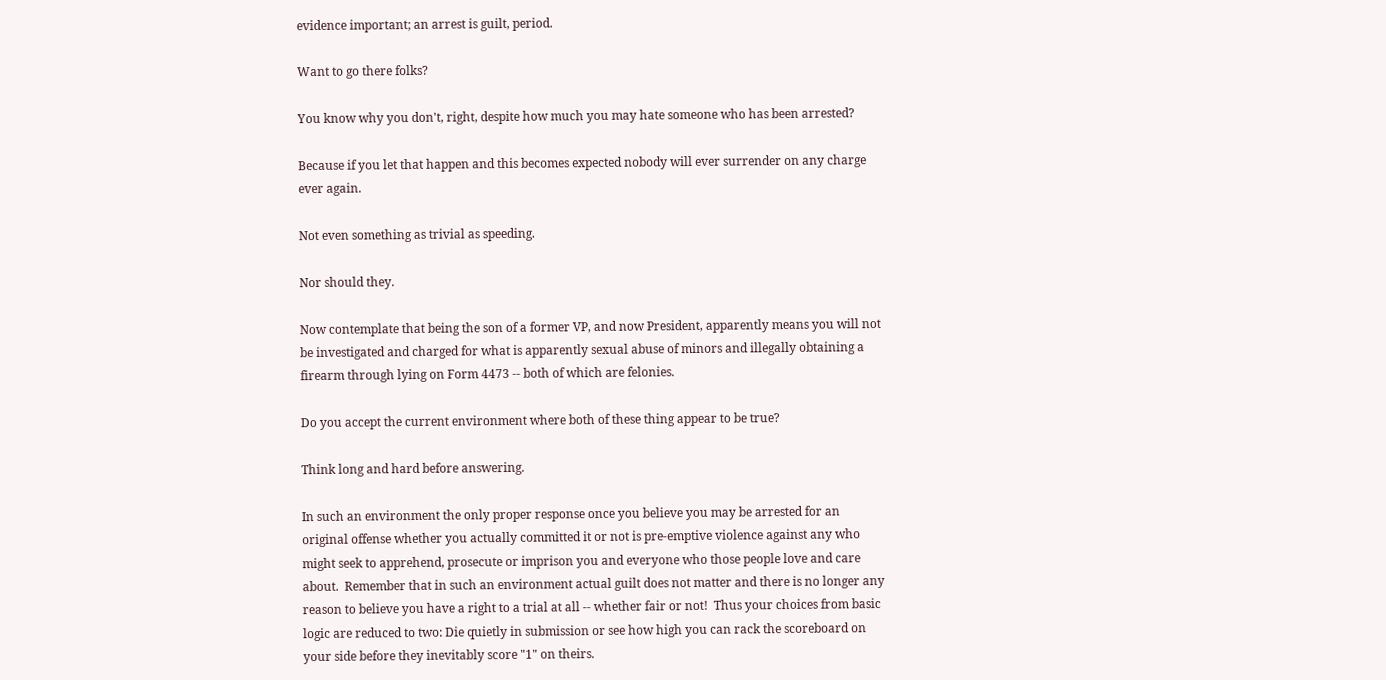evidence important; an arrest is guilt, period.

Want to go there folks?

You know why you don't, right, despite how much you may hate someone who has been arrested?

Because if you let that happen and this becomes expected nobody will ever surrender on any charge ever again.

Not even something as trivial as speeding.

Nor should they.

Now contemplate that being the son of a former VP, and now President, apparently means you will not be investigated and charged for what is apparently sexual abuse of minors and illegally obtaining a firearm through lying on Form 4473 -- both of which are felonies.

Do you accept the current environment where both of these thing appear to be true?

Think long and hard before answering.

In such an environment the only proper response once you believe you may be arrested for an original offense whether you actually committed it or not is pre-emptive violence against any who might seek to apprehend, prosecute or imprison you and everyone who those people love and care about.  Remember that in such an environment actual guilt does not matter and there is no longer any reason to believe you have a right to a trial at all -- whether fair or not!  Thus your choices from basic logic are reduced to two: Die quietly in submission or see how high you can rack the scoreboard on your side before they inevitably score "1" on theirs.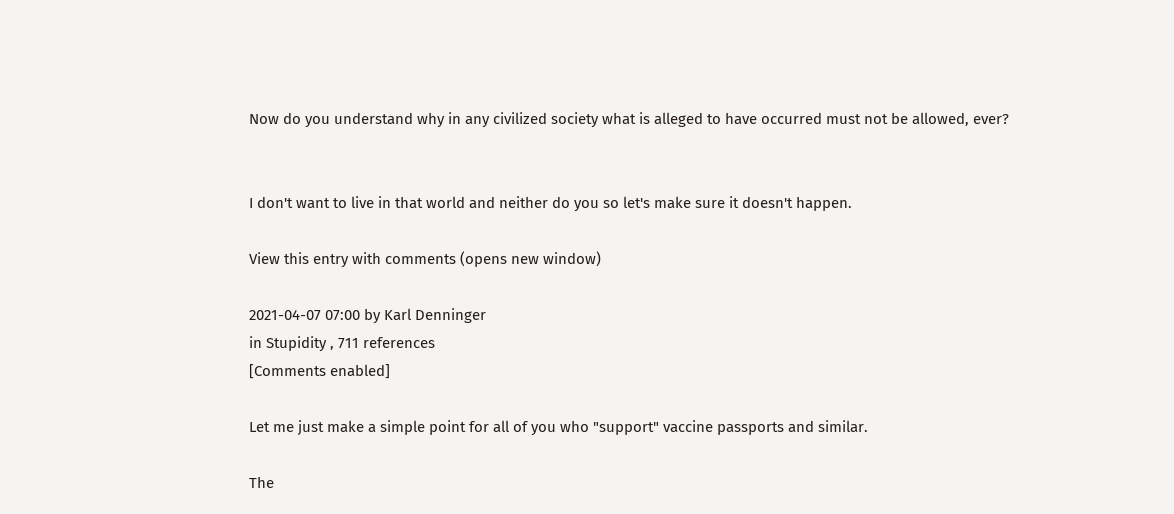Now do you understand why in any civilized society what is alleged to have occurred must not be allowed, ever?


I don't want to live in that world and neither do you so let's make sure it doesn't happen.

View this entry with comments (opens new window)

2021-04-07 07:00 by Karl Denninger
in Stupidity , 711 references
[Comments enabled]

Let me just make a simple point for all of you who "support" vaccine passports and similar.

The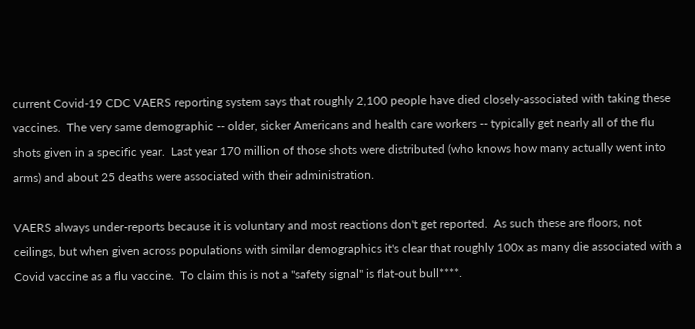current Covid-19 CDC VAERS reporting system says that roughly 2,100 people have died closely-associated with taking these vaccines.  The very same demographic -- older, sicker Americans and health care workers -- typically get nearly all of the flu shots given in a specific year.  Last year 170 million of those shots were distributed (who knows how many actually went into arms) and about 25 deaths were associated with their administration.

VAERS always under-reports because it is voluntary and most reactions don't get reported.  As such these are floors, not ceilings, but when given across populations with similar demographics it's clear that roughly 100x as many die associated with a Covid vaccine as a flu vaccine.  To claim this is not a "safety signal" is flat-out bull****.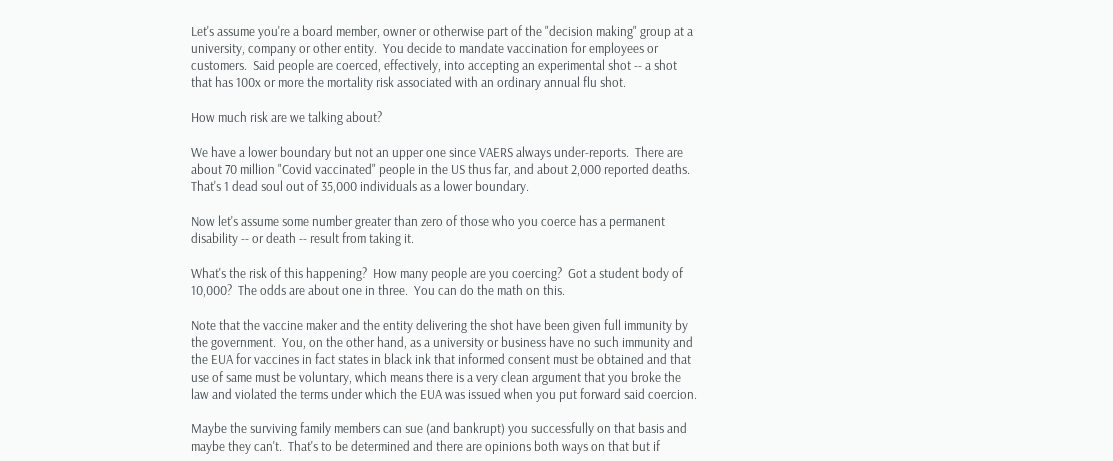Let's assume you're a board member, owner or otherwise part of the "decision making" group at a university, company or other entity.  You decide to mandate vaccination for employees or customers.  Said people are coerced, effectively, into accepting an experimental shot -- a shot that has 100x or more the mortality risk associated with an ordinary annual flu shot.

How much risk are we talking about?

We have a lower boundary but not an upper one since VAERS always under-reports.  There are about 70 million "Covid vaccinated" people in the US thus far, and about 2,000 reported deaths.  That's 1 dead soul out of 35,000 individuals as a lower boundary.

Now let's assume some number greater than zero of those who you coerce has a permanent disability -- or death -- result from taking it.

What's the risk of this happening?  How many people are you coercing?  Got a student body of 10,000?  The odds are about one in three.  You can do the math on this.

Note that the vaccine maker and the entity delivering the shot have been given full immunity by the government.  You, on the other hand, as a university or business have no such immunity and the EUA for vaccines in fact states in black ink that informed consent must be obtained and that use of same must be voluntary, which means there is a very clean argument that you broke the law and violated the terms under which the EUA was issued when you put forward said coercion.

Maybe the surviving family members can sue (and bankrupt) you successfully on that basis and maybe they can't.  That's to be determined and there are opinions both ways on that but if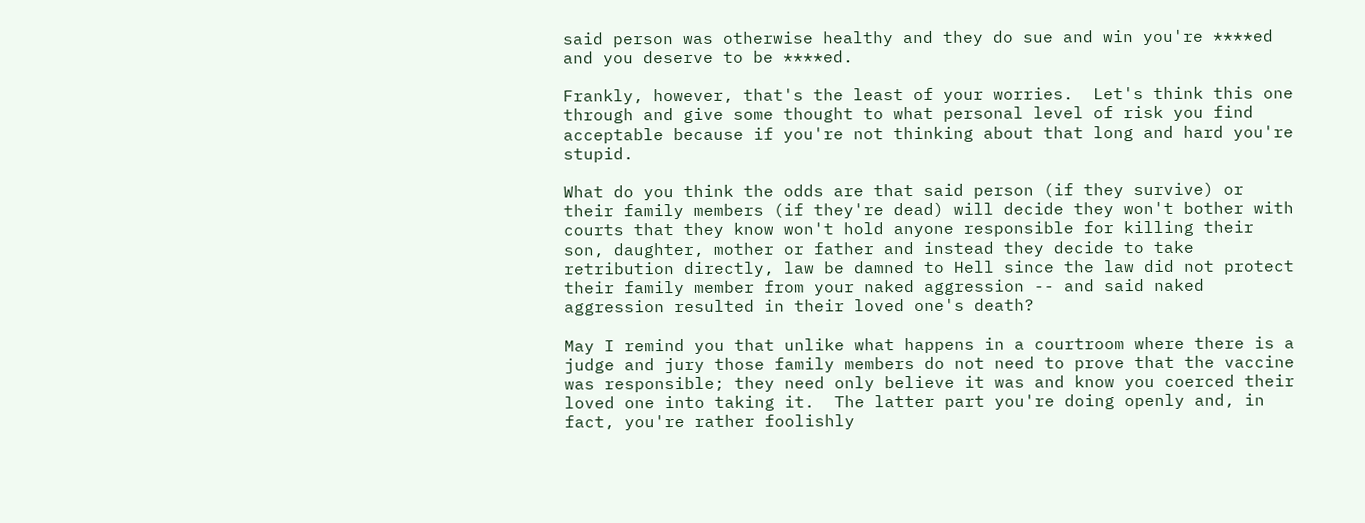said person was otherwise healthy and they do sue and win you're ****ed and you deserve to be ****ed.

Frankly, however, that's the least of your worries.  Let's think this one through and give some thought to what personal level of risk you find acceptable because if you're not thinking about that long and hard you're stupid.

What do you think the odds are that said person (if they survive) or their family members (if they're dead) will decide they won't bother with courts that they know won't hold anyone responsible for killing their son, daughter, mother or father and instead they decide to take retribution directly, law be damned to Hell since the law did not protect their family member from your naked aggression -- and said naked aggression resulted in their loved one's death?

May I remind you that unlike what happens in a courtroom where there is a judge and jury those family members do not need to prove that the vaccine was responsible; they need only believe it was and know you coerced their loved one into taking it.  The latter part you're doing openly and, in fact, you're rather foolishly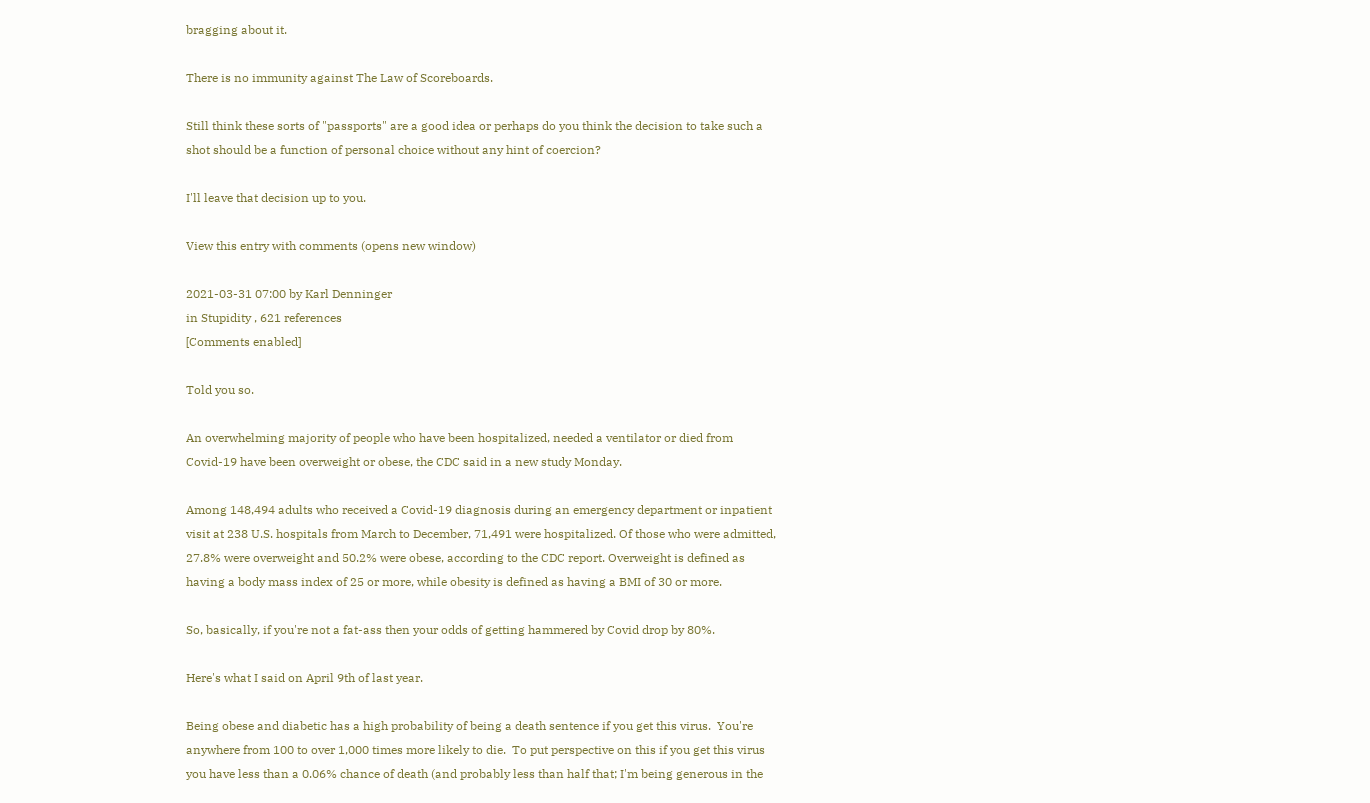bragging about it.

There is no immunity against The Law of Scoreboards.

Still think these sorts of "passports" are a good idea or perhaps do you think the decision to take such a shot should be a function of personal choice without any hint of coercion?

I'll leave that decision up to you.

View this entry with comments (opens new window)

2021-03-31 07:00 by Karl Denninger
in Stupidity , 621 references
[Comments enabled]

Told you so.

An overwhelming majority of people who have been hospitalized, needed a ventilator or died from Covid-19 have been overweight or obese, the CDC said in a new study Monday.

Among 148,494 adults who received a Covid-19 diagnosis during an emergency department or inpatient visit at 238 U.S. hospitals from March to December, 71,491 were hospitalized. Of those who were admitted, 27.8% were overweight and 50.2% were obese, according to the CDC report. Overweight is defined as having a body mass index of 25 or more, while obesity is defined as having a BMI of 30 or more.

So, basically, if you're not a fat-ass then your odds of getting hammered by Covid drop by 80%.

Here's what I said on April 9th of last year.

Being obese and diabetic has a high probability of being a death sentence if you get this virus.  You're anywhere from 100 to over 1,000 times more likely to die.  To put perspective on this if you get this virus you have less than a 0.06% chance of death (and probably less than half that; I'm being generous in the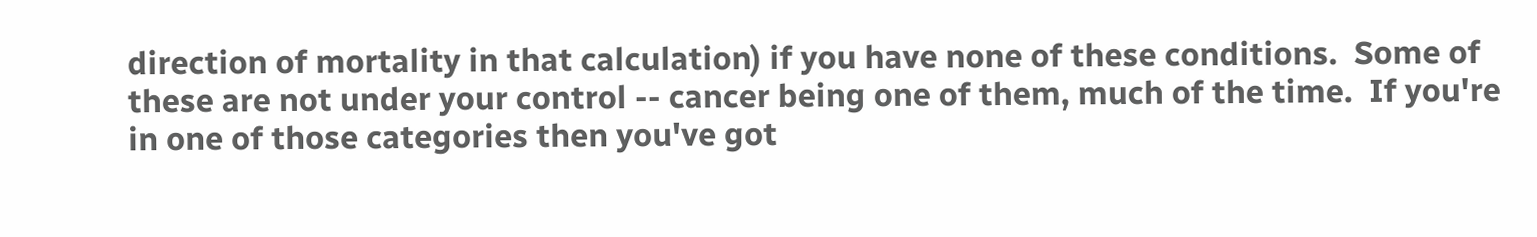direction of mortality in that calculation) if you have none of these conditions.  Some of these are not under your control -- cancer being one of them, much of the time.  If you're in one of those categories then you've got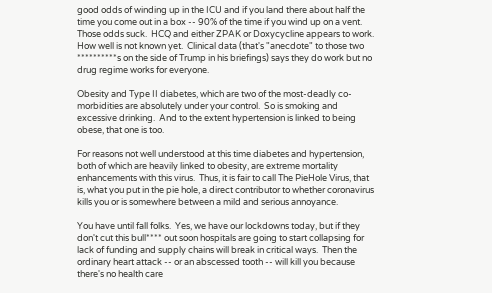good odds of winding up in the ICU and if you land there about half the time you come out in a box -- 90% of the time if you wind up on a vent.  Those odds suck.  HCQ and either ZPAK or Doxycycline appears to work.  How well is not known yet.  Clinical data (that's "anecdote" to those two **********s on the side of Trump in his briefings) says they do work but no drug regime works for everyone.

Obesity and Type II diabetes, which are two of the most-deadly co-morbidities are absolutely under your control.  So is smoking and excessive drinking.  And to the extent hypertension is linked to being obese, that one is too.

For reasons not well understood at this time diabetes and hypertension, both of which are heavily linked to obesity, are extreme mortality enhancements with this virus.  Thus, it is fair to call The PieHole Virus, that is, what you put in the pie hole, a direct contributor to whether coronavirus kills you or is somewhere between a mild and serious annoyance.

You have until fall folks.  Yes, we have our lockdowns today, but if they don't cut this bull**** out soon hospitals are going to start collapsing for lack of funding and supply chains will break in critical ways.  Then the ordinary heart attack -- or an abscessed tooth -- will kill you because there's no health care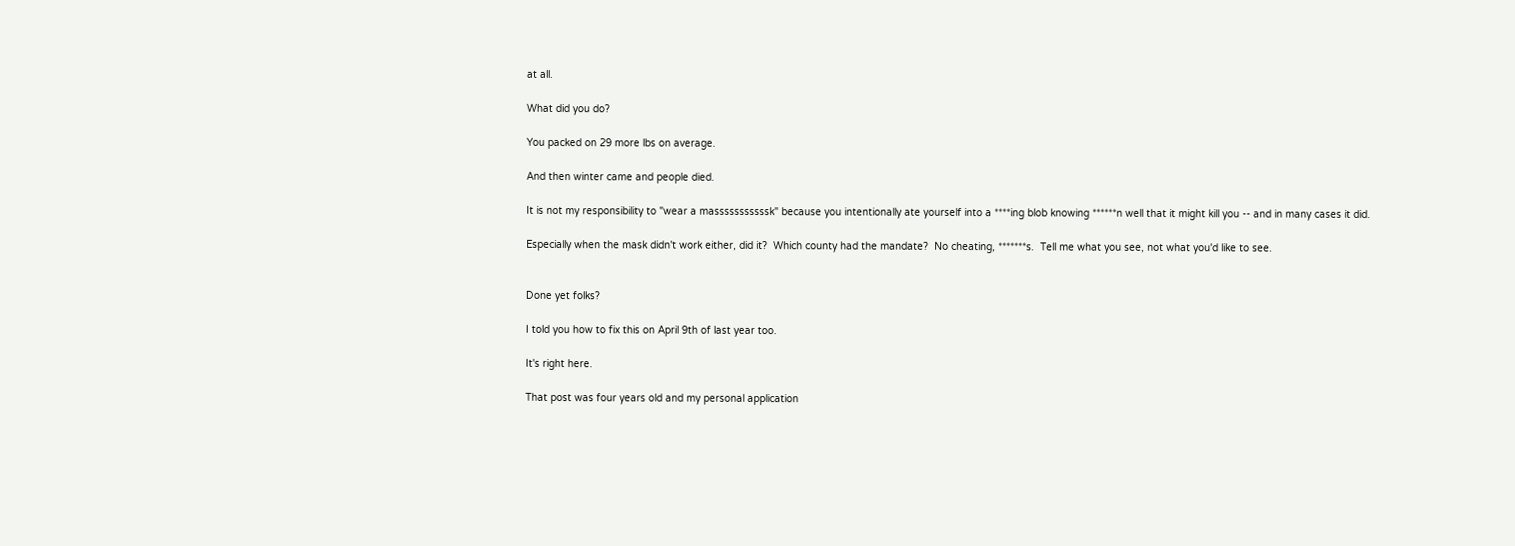at all.

What did you do?

You packed on 29 more lbs on average.

And then winter came and people died.

It is not my responsibility to "wear a masssssssssssk" because you intentionally ate yourself into a ****ing blob knowing ******n well that it might kill you -- and in many cases it did.

Especially when the mask didn't work either, did it?  Which county had the mandate?  No cheating, *******s.  Tell me what you see, not what you'd like to see.


Done yet folks?

I told you how to fix this on April 9th of last year too.

It's right here.

That post was four years old and my personal application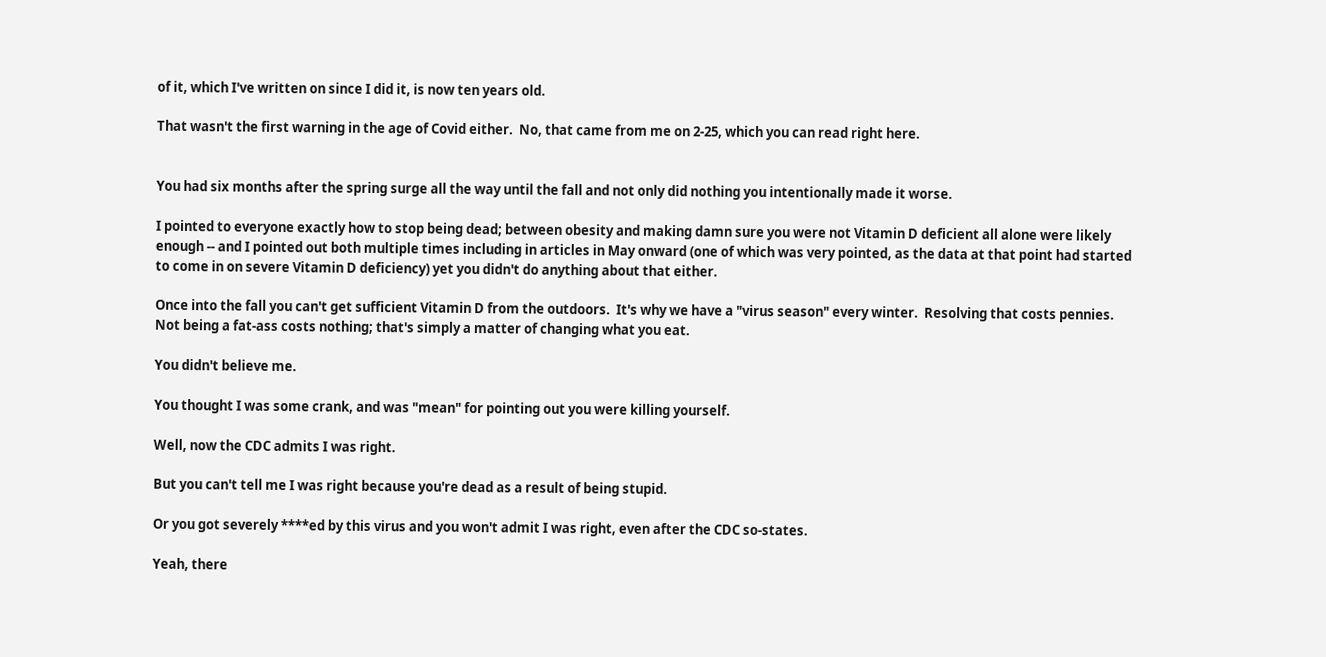of it, which I've written on since I did it, is now ten years old.

That wasn't the first warning in the age of Covid either.  No, that came from me on 2-25, which you can read right here.


You had six months after the spring surge all the way until the fall and not only did nothing you intentionally made it worse.

I pointed to everyone exactly how to stop being dead; between obesity and making damn sure you were not Vitamin D deficient all alone were likely enough -- and I pointed out both multiple times including in articles in May onward (one of which was very pointed, as the data at that point had started to come in on severe Vitamin D deficiency) yet you didn't do anything about that either.

Once into the fall you can't get sufficient Vitamin D from the outdoors.  It's why we have a "virus season" every winter.  Resolving that costs pennies.  Not being a fat-ass costs nothing; that's simply a matter of changing what you eat.

You didn't believe me.

You thought I was some crank, and was "mean" for pointing out you were killing yourself.

Well, now the CDC admits I was right.

But you can't tell me I was right because you're dead as a result of being stupid.

Or you got severely ****ed by this virus and you won't admit I was right, even after the CDC so-states.

Yeah, there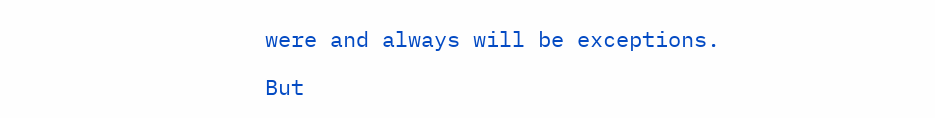were and always will be exceptions.

But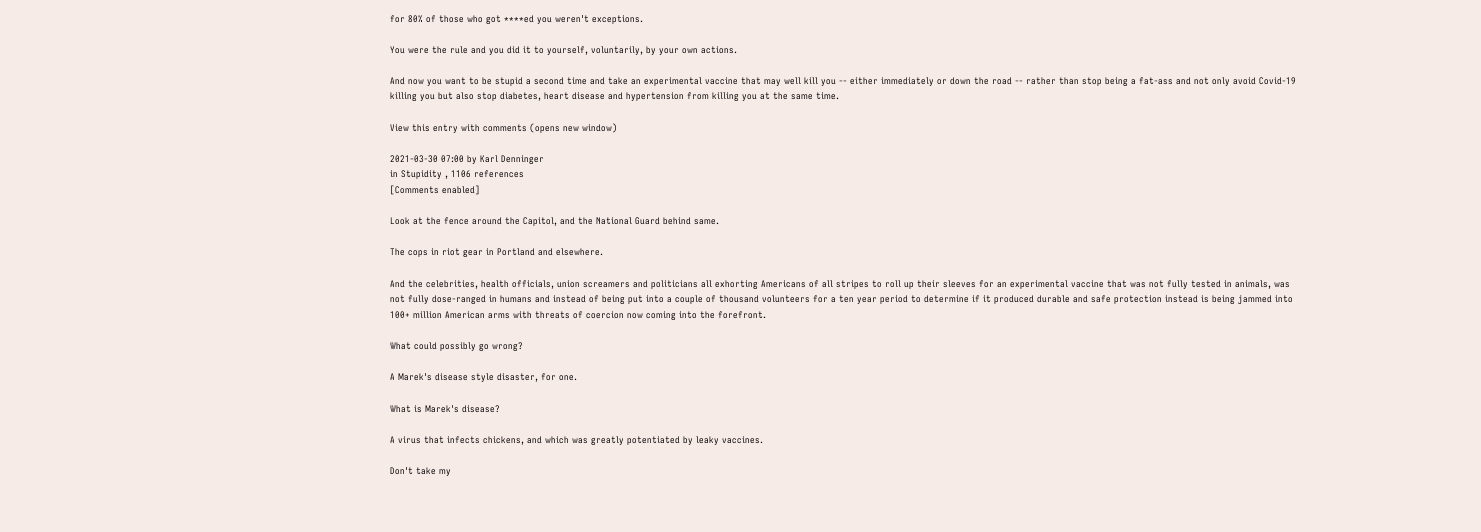for 80% of those who got ****ed you weren't exceptions.

You were the rule and you did it to yourself, voluntarily, by your own actions.

And now you want to be stupid a second time and take an experimental vaccine that may well kill you -- either immediately or down the road -- rather than stop being a fat-ass and not only avoid Covid-19 killing you but also stop diabetes, heart disease and hypertension from killing you at the same time.

View this entry with comments (opens new window)

2021-03-30 07:00 by Karl Denninger
in Stupidity , 1106 references
[Comments enabled]

Look at the fence around the Capitol, and the National Guard behind same.

The cops in riot gear in Portland and elsewhere.

And the celebrities, health officials, union screamers and politicians all exhorting Americans of all stripes to roll up their sleeves for an experimental vaccine that was not fully tested in animals, was not fully dose-ranged in humans and instead of being put into a couple of thousand volunteers for a ten year period to determine if it produced durable and safe protection instead is being jammed into 100+ million American arms with threats of coercion now coming into the forefront.

What could possibly go wrong?

A Marek's disease style disaster, for one.

What is Marek's disease?

A virus that infects chickens, and which was greatly potentiated by leaky vaccines.

Don't take my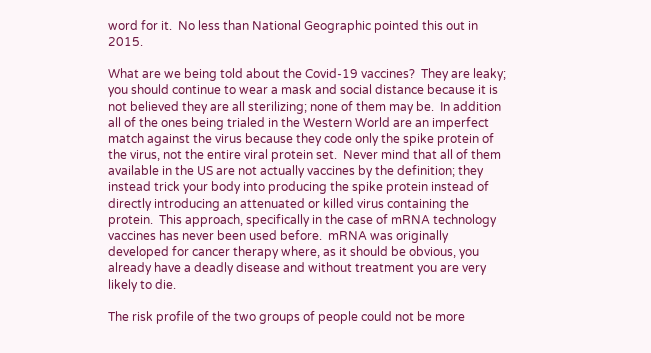word for it.  No less than National Geographic pointed this out in 2015.

What are we being told about the Covid-19 vaccines?  They are leaky; you should continue to wear a mask and social distance because it is not believed they are all sterilizing; none of them may be.  In addition all of the ones being trialed in the Western World are an imperfect match against the virus because they code only the spike protein of the virus, not the entire viral protein set.  Never mind that all of them available in the US are not actually vaccines by the definition; they instead trick your body into producing the spike protein instead of directly introducing an attenuated or killed virus containing the protein.  This approach, specifically in the case of mRNA technology vaccines has never been used before.  mRNA was originally developed for cancer therapy where, as it should be obvious, you already have a deadly disease and without treatment you are very likely to die.

The risk profile of the two groups of people could not be more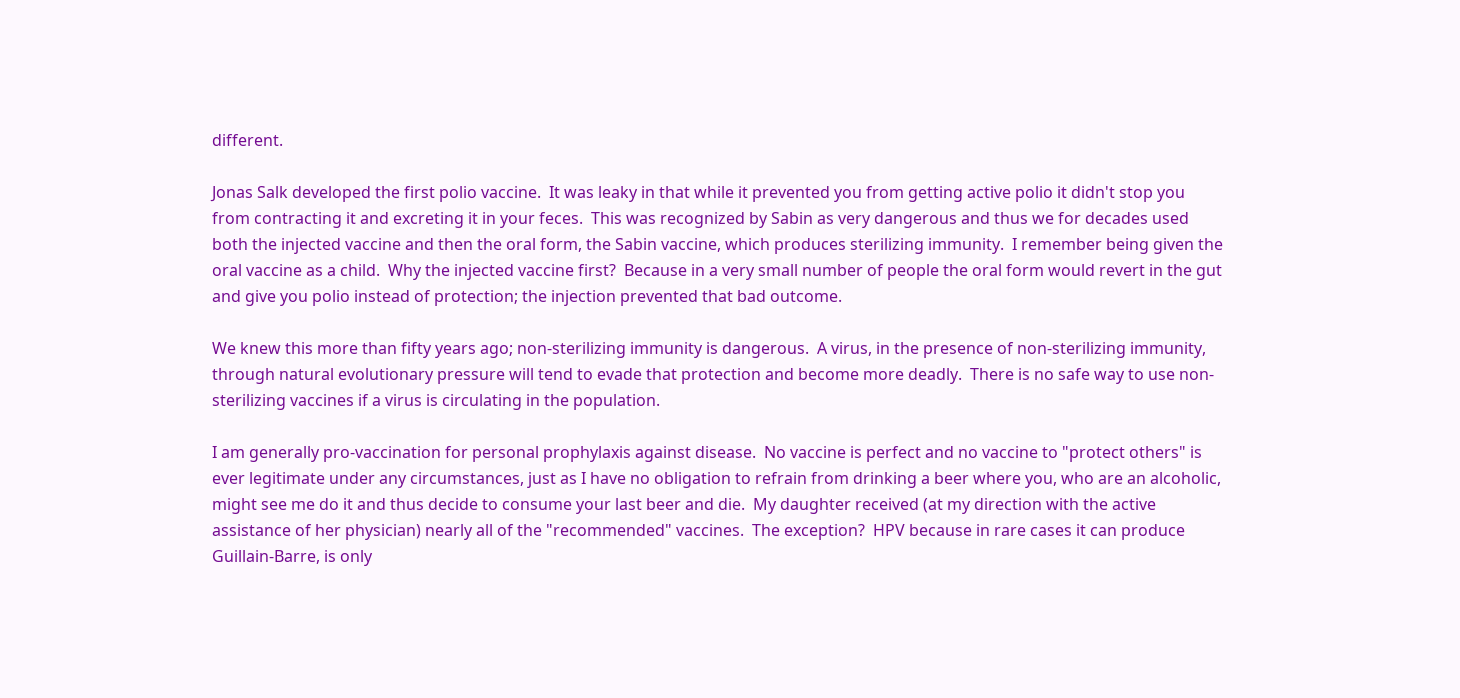different.

Jonas Salk developed the first polio vaccine.  It was leaky in that while it prevented you from getting active polio it didn't stop you from contracting it and excreting it in your feces.  This was recognized by Sabin as very dangerous and thus we for decades used both the injected vaccine and then the oral form, the Sabin vaccine, which produces sterilizing immunity.  I remember being given the oral vaccine as a child.  Why the injected vaccine first?  Because in a very small number of people the oral form would revert in the gut and give you polio instead of protection; the injection prevented that bad outcome.

We knew this more than fifty years ago; non-sterilizing immunity is dangerous.  A virus, in the presence of non-sterilizing immunity, through natural evolutionary pressure will tend to evade that protection and become more deadly.  There is no safe way to use non-sterilizing vaccines if a virus is circulating in the population.

I am generally pro-vaccination for personal prophylaxis against disease.  No vaccine is perfect and no vaccine to "protect others" is ever legitimate under any circumstances, just as I have no obligation to refrain from drinking a beer where you, who are an alcoholic, might see me do it and thus decide to consume your last beer and die.  My daughter received (at my direction with the active assistance of her physician) nearly all of the "recommended" vaccines.  The exception?  HPV because in rare cases it can produce Guillain-Barre, is only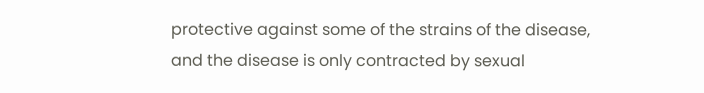protective against some of the strains of the disease, and the disease is only contracted by sexual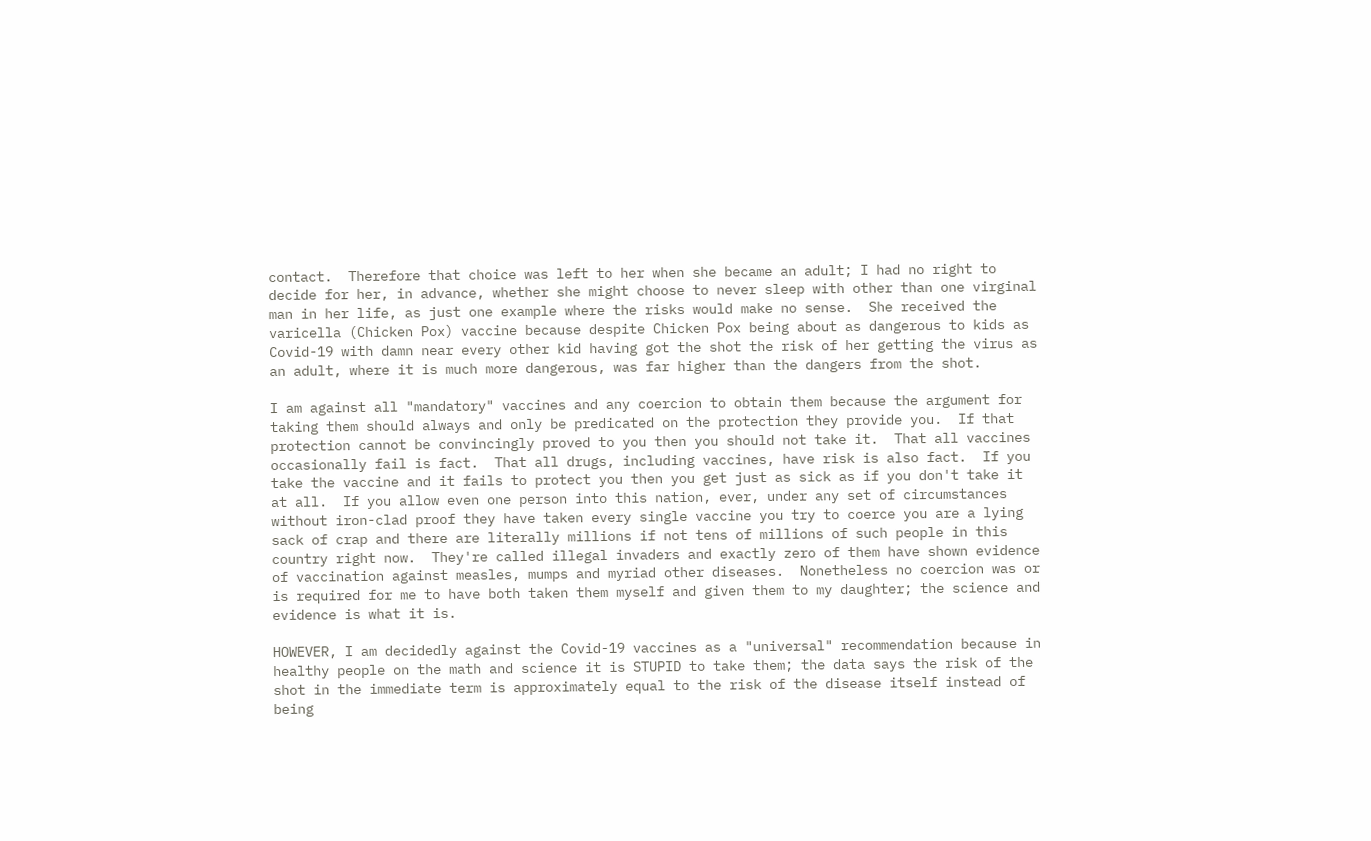contact.  Therefore that choice was left to her when she became an adult; I had no right to decide for her, in advance, whether she might choose to never sleep with other than one virginal man in her life, as just one example where the risks would make no sense.  She received the varicella (Chicken Pox) vaccine because despite Chicken Pox being about as dangerous to kids as Covid-19 with damn near every other kid having got the shot the risk of her getting the virus as an adult, where it is much more dangerous, was far higher than the dangers from the shot.

I am against all "mandatory" vaccines and any coercion to obtain them because the argument for taking them should always and only be predicated on the protection they provide you.  If that protection cannot be convincingly proved to you then you should not take it.  That all vaccines occasionally fail is fact.  That all drugs, including vaccines, have risk is also fact.  If you take the vaccine and it fails to protect you then you get just as sick as if you don't take it at all.  If you allow even one person into this nation, ever, under any set of circumstances without iron-clad proof they have taken every single vaccine you try to coerce you are a lying sack of crap and there are literally millions if not tens of millions of such people in this country right now.  They're called illegal invaders and exactly zero of them have shown evidence of vaccination against measles, mumps and myriad other diseases.  Nonetheless no coercion was or is required for me to have both taken them myself and given them to my daughter; the science and evidence is what it is.

HOWEVER, I am decidedly against the Covid-19 vaccines as a "universal" recommendation because in healthy people on the math and science it is STUPID to take them; the data says the risk of the shot in the immediate term is approximately equal to the risk of the disease itself instead of being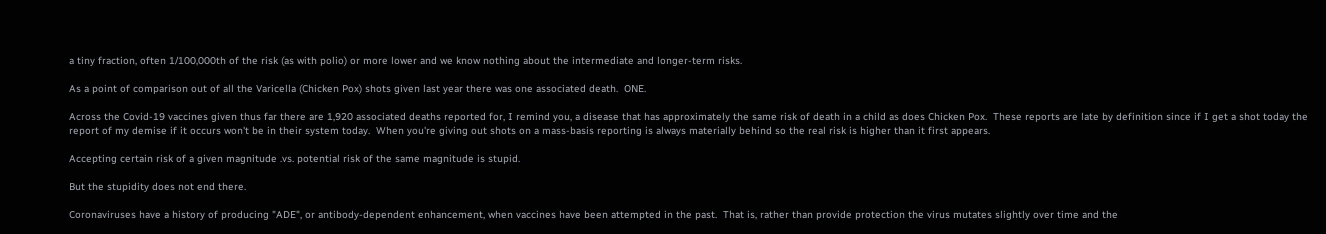a tiny fraction, often 1/100,000th of the risk (as with polio) or more lower and we know nothing about the intermediate and longer-term risks.

As a point of comparison out of all the Varicella (Chicken Pox) shots given last year there was one associated death.  ONE.

Across the Covid-19 vaccines given thus far there are 1,920 associated deaths reported for, I remind you, a disease that has approximately the same risk of death in a child as does Chicken Pox.  These reports are late by definition since if I get a shot today the report of my demise if it occurs won't be in their system today.  When you're giving out shots on a mass-basis reporting is always materially behind so the real risk is higher than it first appears.

Accepting certain risk of a given magnitude .vs. potential risk of the same magnitude is stupid.

But the stupidity does not end there.

Coronaviruses have a history of producing "ADE", or antibody-dependent enhancement, when vaccines have been attempted in the past.  That is, rather than provide protection the virus mutates slightly over time and the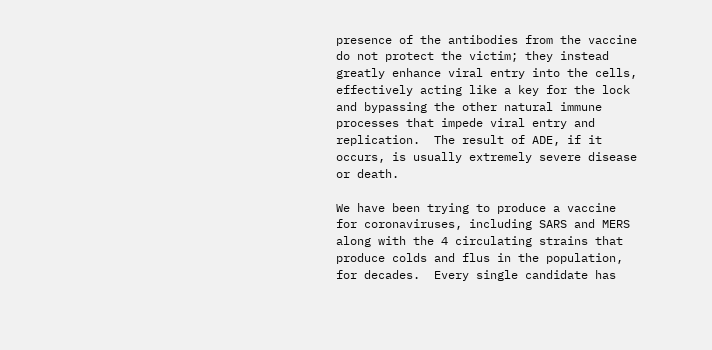presence of the antibodies from the vaccine do not protect the victim; they instead greatly enhance viral entry into the cells, effectively acting like a key for the lock and bypassing the other natural immune processes that impede viral entry and replication.  The result of ADE, if it occurs, is usually extremely severe disease or death.

We have been trying to produce a vaccine for coronaviruses, including SARS and MERS along with the 4 circulating strains that produce colds and flus in the population, for decades.  Every single candidate has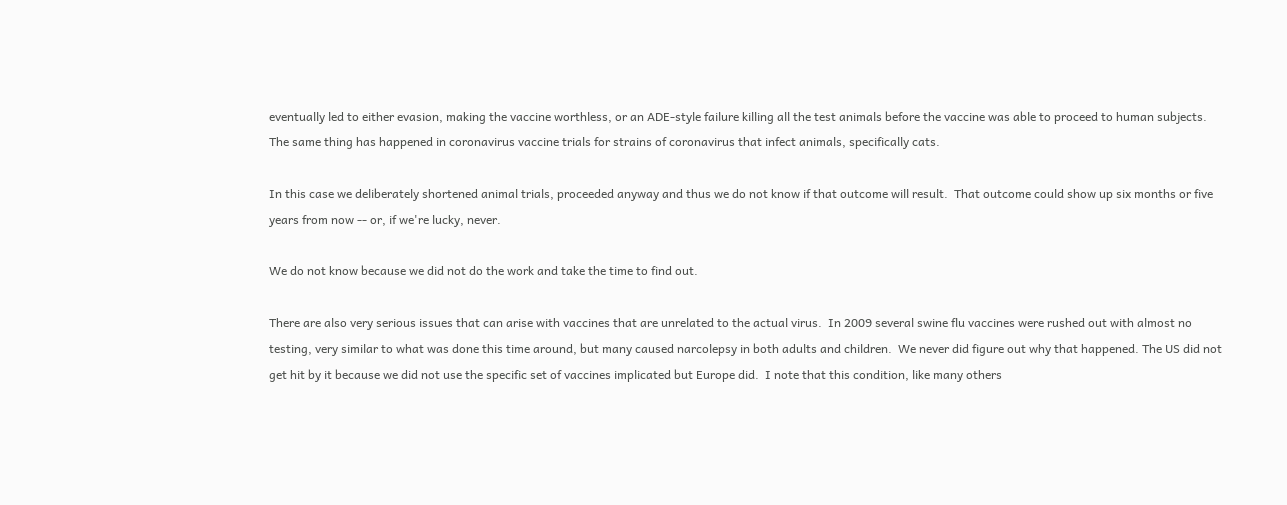eventually led to either evasion, making the vaccine worthless, or an ADE-style failure killing all the test animals before the vaccine was able to proceed to human subjects.  The same thing has happened in coronavirus vaccine trials for strains of coronavirus that infect animals, specifically cats.

In this case we deliberately shortened animal trials, proceeded anyway and thus we do not know if that outcome will result.  That outcome could show up six months or five years from now -- or, if we're lucky, never.

We do not know because we did not do the work and take the time to find out.

There are also very serious issues that can arise with vaccines that are unrelated to the actual virus.  In 2009 several swine flu vaccines were rushed out with almost no testing, very similar to what was done this time around, but many caused narcolepsy in both adults and children.  We never did figure out why that happened. The US did not get hit by it because we did not use the specific set of vaccines implicated but Europe did.  I note that this condition, like many others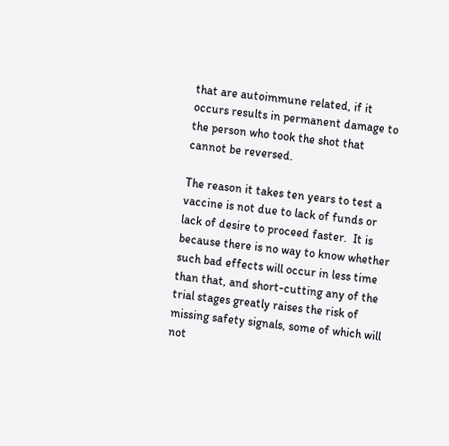that are autoimmune related, if it occurs results in permanent damage to the person who took the shot that cannot be reversed.

The reason it takes ten years to test a vaccine is not due to lack of funds or lack of desire to proceed faster.  It is because there is no way to know whether such bad effects will occur in less time than that, and short-cutting any of the trial stages greatly raises the risk of missing safety signals, some of which will not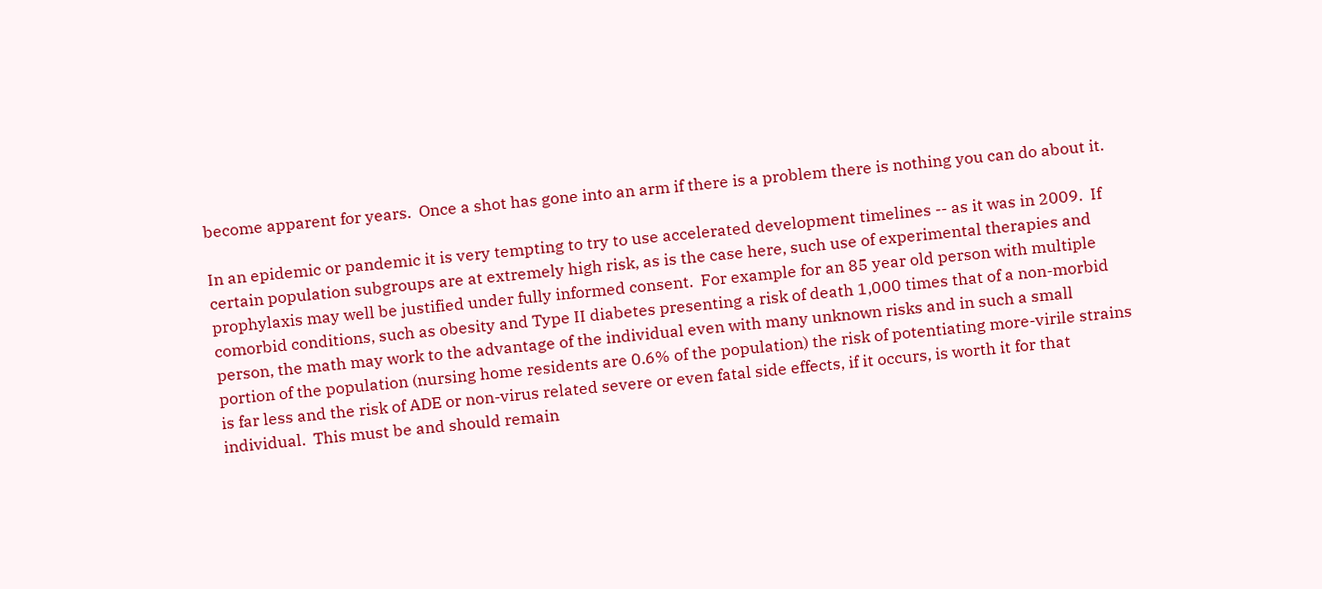become apparent for years.  Once a shot has gone into an arm if there is a problem there is nothing you can do about it.

In an epidemic or pandemic it is very tempting to try to use accelerated development timelines -- as it was in 2009.  If certain population subgroups are at extremely high risk, as is the case here, such use of experimental therapies and prophylaxis may well be justified under fully informed consent.  For example for an 85 year old person with multiple comorbid conditions, such as obesity and Type II diabetes presenting a risk of death 1,000 times that of a non-morbid person, the math may work to the advantage of the individual even with many unknown risks and in such a small portion of the population (nursing home residents are 0.6% of the population) the risk of potentiating more-virile strains is far less and the risk of ADE or non-virus related severe or even fatal side effects, if it occurs, is worth it for that individual.  This must be and should remain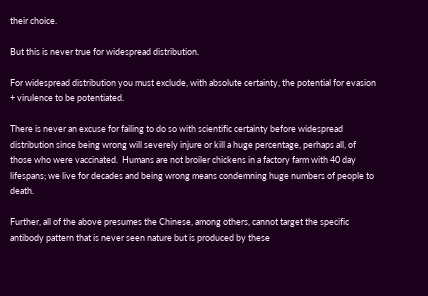their choice.

But this is never true for widespread distribution.

For widespread distribution you must exclude, with absolute certainty, the potential for evasion + virulence to be potentiated.

There is never an excuse for failing to do so with scientific certainty before widespread distribution since being wrong will severely injure or kill a huge percentage, perhaps all, of those who were vaccinated.  Humans are not broiler chickens in a factory farm with 40 day lifespans; we live for decades and being wrong means condemning huge numbers of people to death.

Further, all of the above presumes the Chinese, among others, cannot target the specific antibody pattern that is never seen nature but is produced by these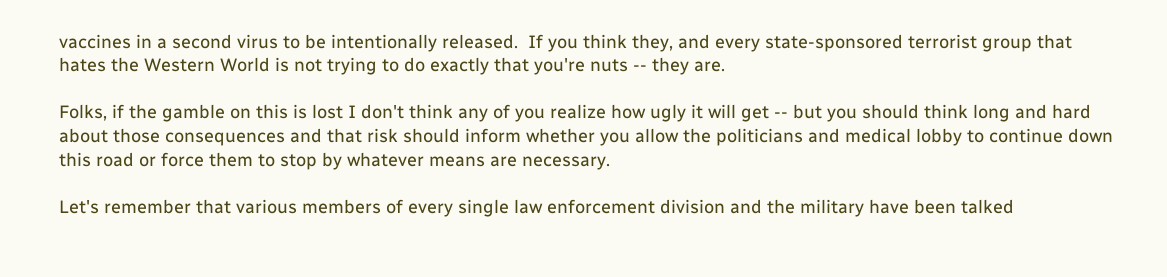vaccines in a second virus to be intentionally released.  If you think they, and every state-sponsored terrorist group that hates the Western World is not trying to do exactly that you're nuts -- they are.

Folks, if the gamble on this is lost I don't think any of you realize how ugly it will get -- but you should think long and hard about those consequences and that risk should inform whether you allow the politicians and medical lobby to continue down this road or force them to stop by whatever means are necessary.

Let's remember that various members of every single law enforcement division and the military have been talked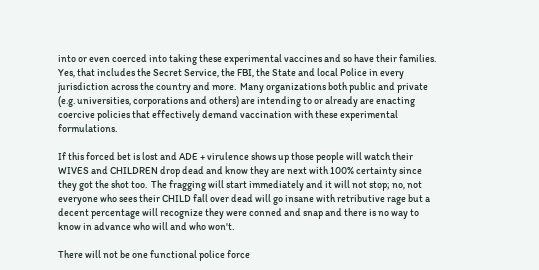into or even coerced into taking these experimental vaccines and so have their families.  Yes, that includes the Secret Service, the FBI, the State and local Police in every jurisdiction across the country and more.  Many organizations both public and private (e.g. universities, corporations and others) are intending to or already are enacting coercive policies that effectively demand vaccination with these experimental formulations.

If this forced bet is lost and ADE + virulence shows up those people will watch their WIVES and CHILDREN drop dead and know they are next with 100% certainty since they got the shot too.  The fragging will start immediately and it will not stop; no, not everyone who sees their CHILD fall over dead will go insane with retributive rage but a decent percentage will recognize they were conned and snap and there is no way to know in advance who will and who won't.

There will not be one functional police force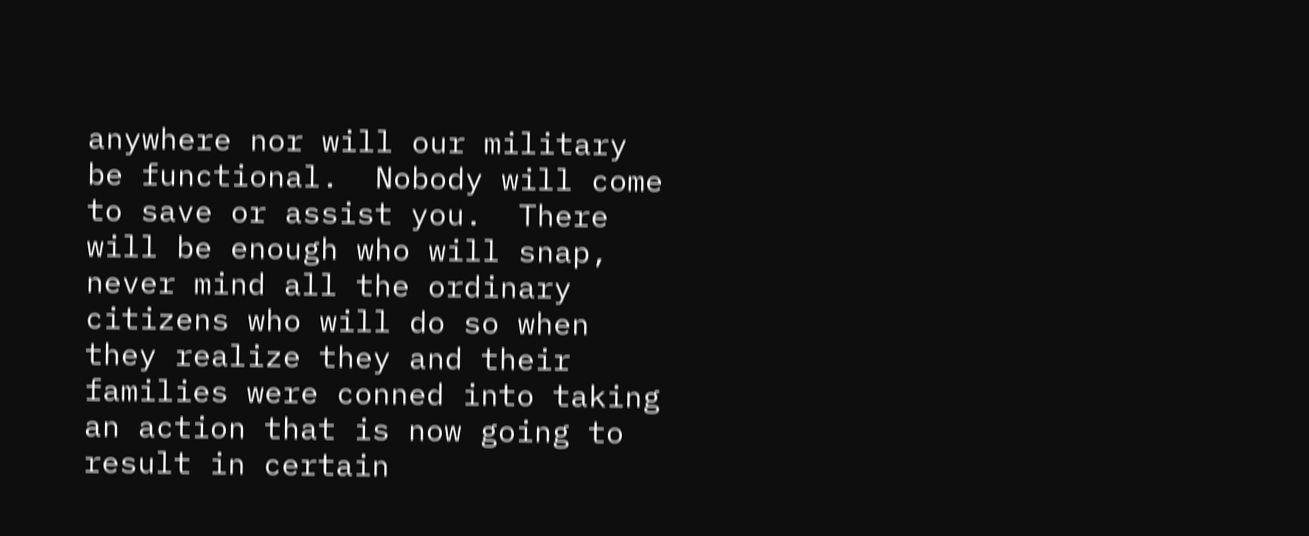anywhere nor will our military be functional.  Nobody will come to save or assist you.  There will be enough who will snap, never mind all the ordinary citizens who will do so when they realize they and their families were conned into taking an action that is now going to result in certain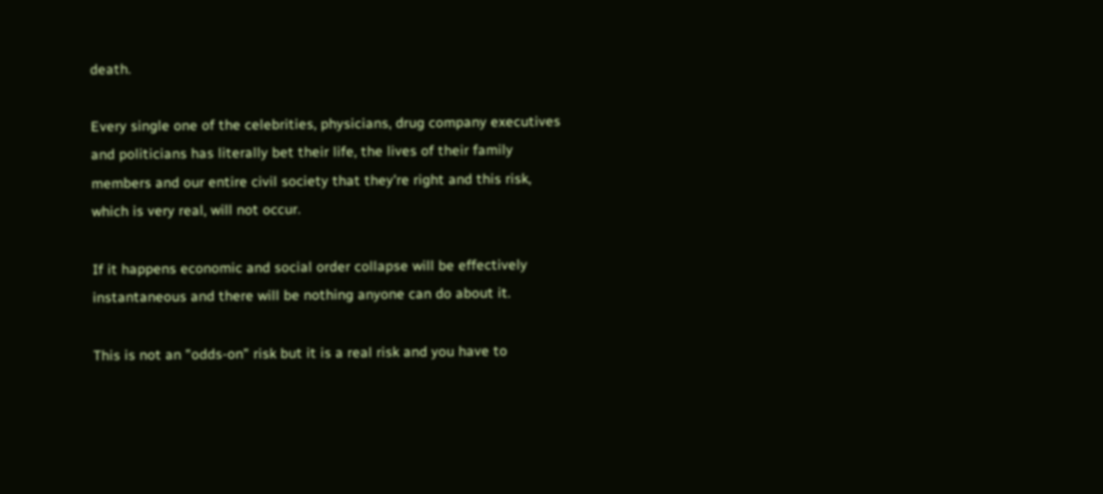death.

Every single one of the celebrities, physicians, drug company executives and politicians has literally bet their life, the lives of their family members and our entire civil society that they're right and this risk, which is very real, will not occur.

If it happens economic and social order collapse will be effectively instantaneous and there will be nothing anyone can do about it.

This is not an "odds-on" risk but it is a real risk and you have to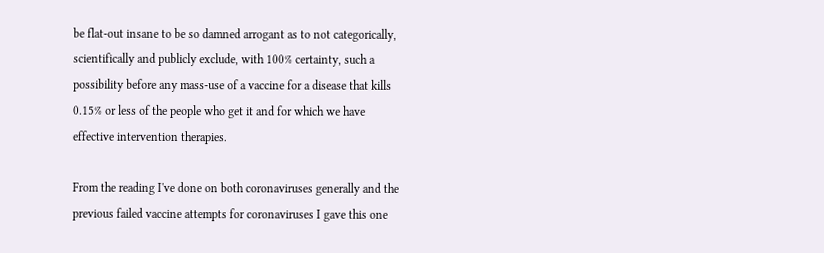be flat-out insane to be so damned arrogant as to not categorically, scientifically and publicly exclude, with 100% certainty, such a possibility before any mass-use of a vaccine for a disease that kills 0.15% or less of the people who get it and for which we have effective intervention therapies.

From the reading I've done on both coronaviruses generally and the previous failed vaccine attempts for coronaviruses I gave this one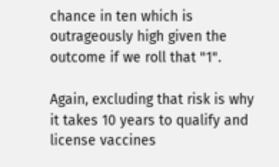chance in ten which is outrageously high given the outcome if we roll that "1".

Again, excluding that risk is why it takes 10 years to qualify and license vaccines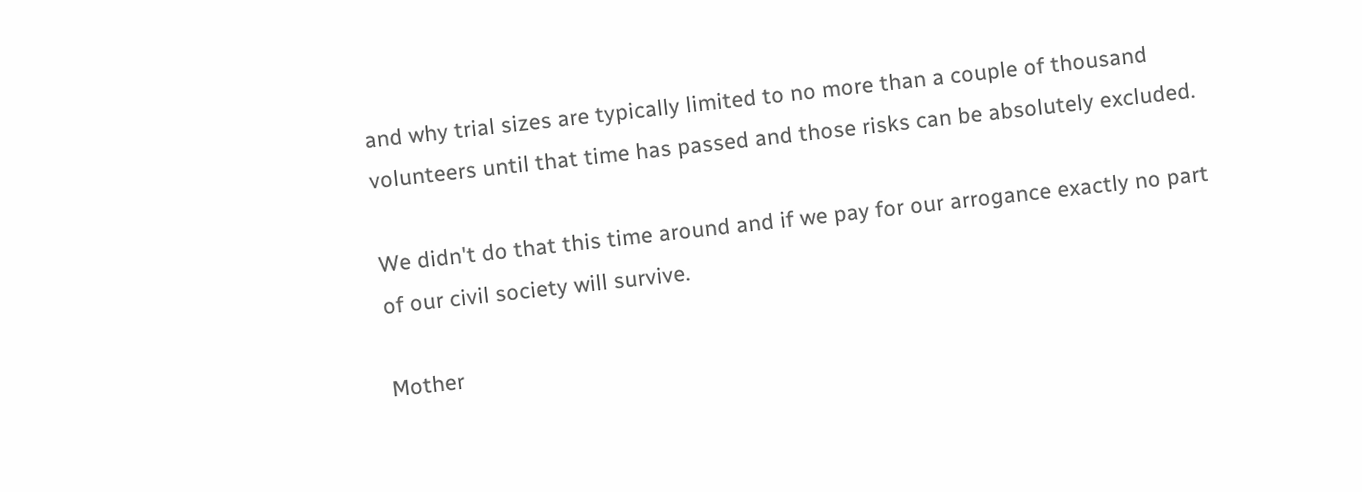and why trial sizes are typically limited to no more than a couple of thousand volunteers until that time has passed and those risks can be absolutely excluded.

We didn't do that this time around and if we pay for our arrogance exactly no part of our civil society will survive.

Mother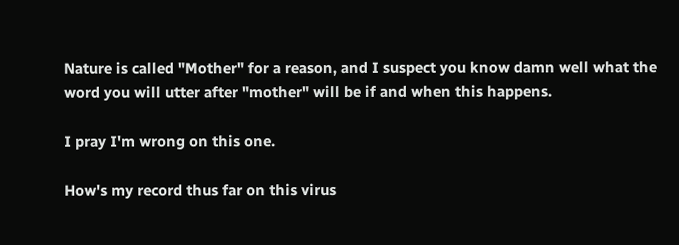Nature is called "Mother" for a reason, and I suspect you know damn well what the word you will utter after "mother" will be if and when this happens.

I pray I'm wrong on this one.

How's my record thus far on this virus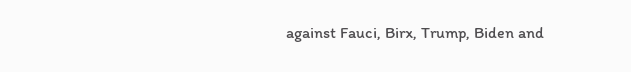against Fauci, Birx, Trump, Biden and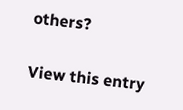others?

View this entry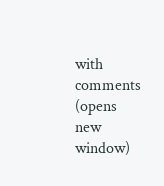with comments (opens new window)